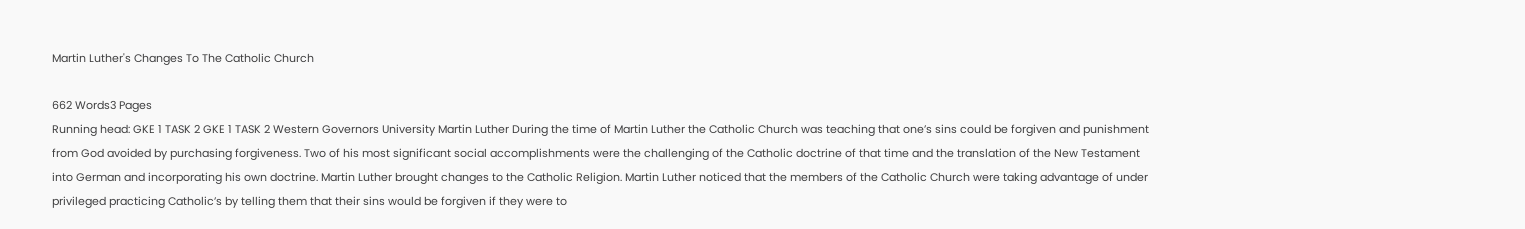Martin Luther's Changes To The Catholic Church

662 Words3 Pages
Running head: GKE 1 TASK 2 GKE 1 TASK 2 Western Governors University Martin Luther During the time of Martin Luther the Catholic Church was teaching that one’s sins could be forgiven and punishment from God avoided by purchasing forgiveness. Two of his most significant social accomplishments were the challenging of the Catholic doctrine of that time and the translation of the New Testament into German and incorporating his own doctrine. Martin Luther brought changes to the Catholic Religion. Martin Luther noticed that the members of the Catholic Church were taking advantage of under privileged practicing Catholic’s by telling them that their sins would be forgiven if they were to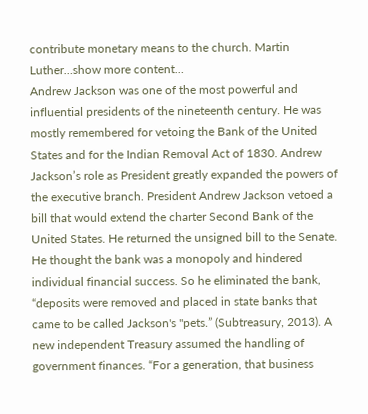contribute monetary means to the church. Martin Luther…show more content…
Andrew Jackson was one of the most powerful and influential presidents of the nineteenth century. He was mostly remembered for vetoing the Bank of the United States and for the Indian Removal Act of 1830. Andrew Jackson’s role as President greatly expanded the powers of the executive branch. President Andrew Jackson vetoed a bill that would extend the charter Second Bank of the United States. He returned the unsigned bill to the Senate. He thought the bank was a monopoly and hindered individual financial success. So he eliminated the bank, “deposits were removed and placed in state banks that came to be called Jackson's "pets.” (Subtreasury, 2013). A new independent Treasury assumed the handling of government finances. “For a generation, that business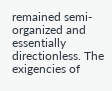remained semi-organized and essentially directionless. The exigencies of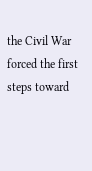the Civil War forced the first steps toward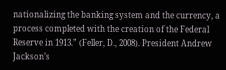nationalizing the banking system and the currency, a process completed with the creation of the Federal Reserve in 1913.” (Feller, D., 2008). President Andrew Jackson’s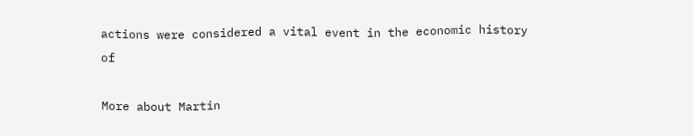actions were considered a vital event in the economic history of

More about Martin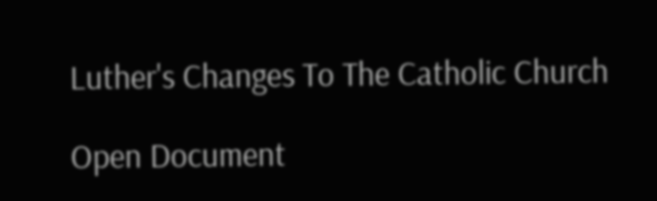Luther's Changes To The Catholic Church

Open Document